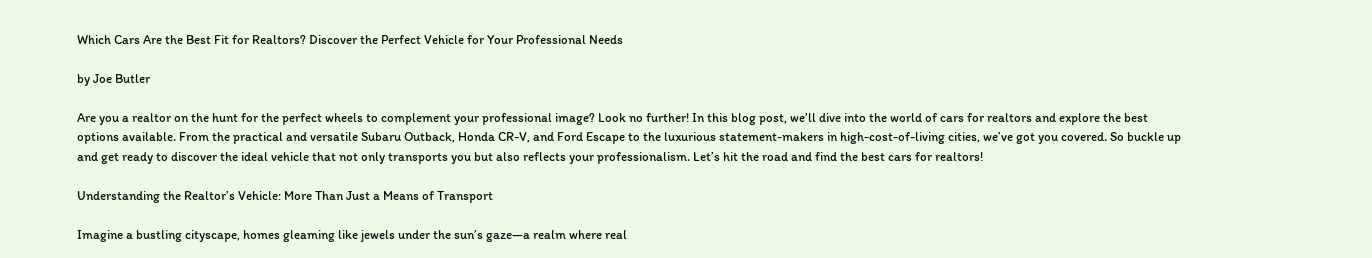Which Cars Are the Best Fit for Realtors? Discover the Perfect Vehicle for Your Professional Needs

by Joe Butler

Are you a realtor on the hunt for the perfect wheels to complement your professional image? Look no further! In this blog post, we’ll dive into the world of cars for realtors and explore the best options available. From the practical and versatile Subaru Outback, Honda CR-V, and Ford Escape to the luxurious statement-makers in high-cost-of-living cities, we’ve got you covered. So buckle up and get ready to discover the ideal vehicle that not only transports you but also reflects your professionalism. Let’s hit the road and find the best cars for realtors!

Understanding the Realtor’s Vehicle: More Than Just a Means of Transport

Imagine a bustling cityscape, homes gleaming like jewels under the sun’s gaze—a realm where real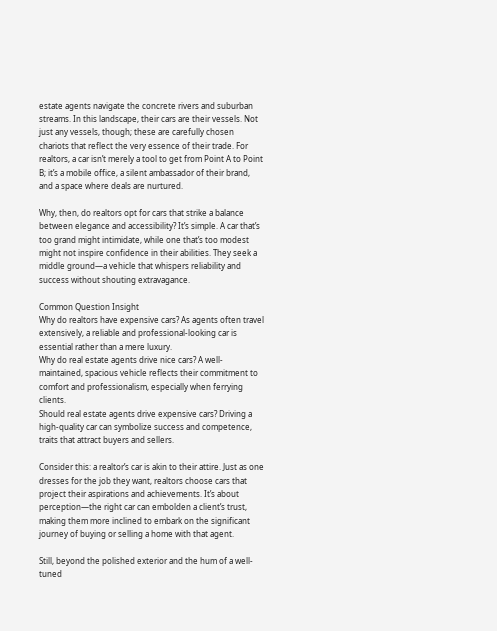estate agents navigate the concrete rivers and suburban streams. In this landscape, their cars are their vessels. Not just any vessels, though; these are carefully chosen chariots that reflect the very essence of their trade. For realtors, a car isn’t merely a tool to get from Point A to Point B; it’s a mobile office, a silent ambassador of their brand, and a space where deals are nurtured.

Why, then, do realtors opt for cars that strike a balance between elegance and accessibility? It’s simple. A car that’s too grand might intimidate, while one that’s too modest might not inspire confidence in their abilities. They seek a middle ground—a vehicle that whispers reliability and success without shouting extravagance.

Common Question Insight
Why do realtors have expensive cars? As agents often travel extensively, a reliable and professional-looking car is essential rather than a mere luxury.
Why do real estate agents drive nice cars? A well-maintained, spacious vehicle reflects their commitment to comfort and professionalism, especially when ferrying clients.
Should real estate agents drive expensive cars? Driving a high-quality car can symbolize success and competence, traits that attract buyers and sellers.

Consider this: a realtor’s car is akin to their attire. Just as one dresses for the job they want, realtors choose cars that project their aspirations and achievements. It’s about perception—the right car can embolden a client’s trust, making them more inclined to embark on the significant journey of buying or selling a home with that agent.

Still, beyond the polished exterior and the hum of a well-tuned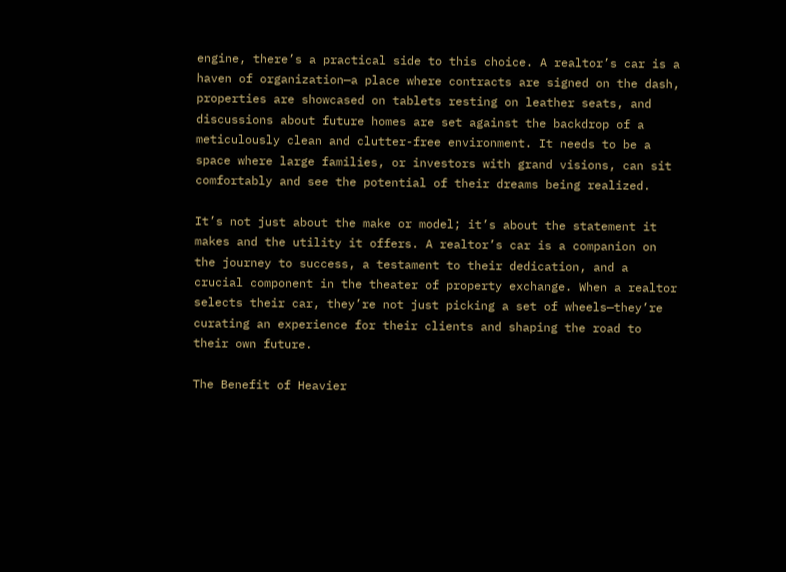engine, there’s a practical side to this choice. A realtor’s car is a haven of organization—a place where contracts are signed on the dash, properties are showcased on tablets resting on leather seats, and discussions about future homes are set against the backdrop of a meticulously clean and clutter-free environment. It needs to be a space where large families, or investors with grand visions, can sit comfortably and see the potential of their dreams being realized.

It’s not just about the make or model; it’s about the statement it makes and the utility it offers. A realtor’s car is a companion on the journey to success, a testament to their dedication, and a crucial component in the theater of property exchange. When a realtor selects their car, they’re not just picking a set of wheels—they’re curating an experience for their clients and shaping the road to their own future.

The Benefit of Heavier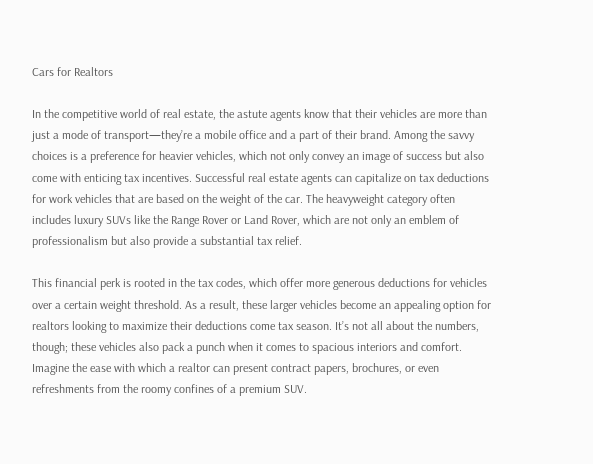Cars for Realtors

In the competitive world of real estate, the astute agents know that their vehicles are more than just a mode of transport—they’re a mobile office and a part of their brand. Among the savvy choices is a preference for heavier vehicles, which not only convey an image of success but also come with enticing tax incentives. Successful real estate agents can capitalize on tax deductions for work vehicles that are based on the weight of the car. The heavyweight category often includes luxury SUVs like the Range Rover or Land Rover, which are not only an emblem of professionalism but also provide a substantial tax relief.

This financial perk is rooted in the tax codes, which offer more generous deductions for vehicles over a certain weight threshold. As a result, these larger vehicles become an appealing option for realtors looking to maximize their deductions come tax season. It’s not all about the numbers, though; these vehicles also pack a punch when it comes to spacious interiors and comfort. Imagine the ease with which a realtor can present contract papers, brochures, or even refreshments from the roomy confines of a premium SUV.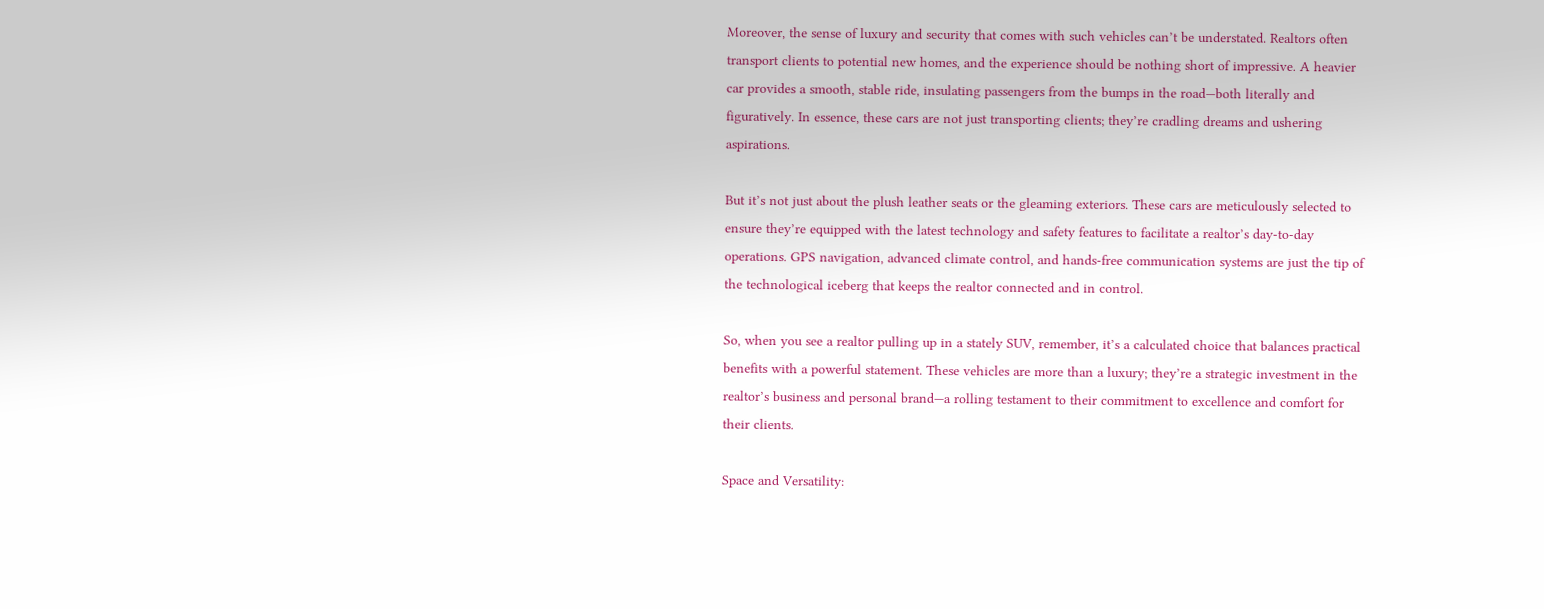Moreover, the sense of luxury and security that comes with such vehicles can’t be understated. Realtors often transport clients to potential new homes, and the experience should be nothing short of impressive. A heavier car provides a smooth, stable ride, insulating passengers from the bumps in the road—both literally and figuratively. In essence, these cars are not just transporting clients; they’re cradling dreams and ushering aspirations.

But it’s not just about the plush leather seats or the gleaming exteriors. These cars are meticulously selected to ensure they’re equipped with the latest technology and safety features to facilitate a realtor’s day-to-day operations. GPS navigation, advanced climate control, and hands-free communication systems are just the tip of the technological iceberg that keeps the realtor connected and in control.

So, when you see a realtor pulling up in a stately SUV, remember, it’s a calculated choice that balances practical benefits with a powerful statement. These vehicles are more than a luxury; they’re a strategic investment in the realtor’s business and personal brand—a rolling testament to their commitment to excellence and comfort for their clients.

Space and Versatility: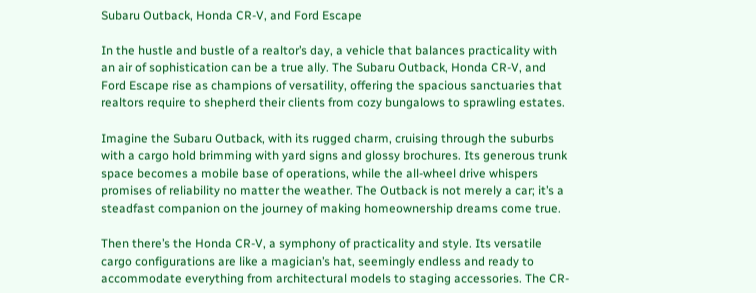Subaru Outback, Honda CR-V, and Ford Escape

In the hustle and bustle of a realtor’s day, a vehicle that balances practicality with an air of sophistication can be a true ally. The Subaru Outback, Honda CR-V, and Ford Escape rise as champions of versatility, offering the spacious sanctuaries that realtors require to shepherd their clients from cozy bungalows to sprawling estates.

Imagine the Subaru Outback, with its rugged charm, cruising through the suburbs with a cargo hold brimming with yard signs and glossy brochures. Its generous trunk space becomes a mobile base of operations, while the all-wheel drive whispers promises of reliability no matter the weather. The Outback is not merely a car; it’s a steadfast companion on the journey of making homeownership dreams come true.

Then there’s the Honda CR-V, a symphony of practicality and style. Its versatile cargo configurations are like a magician’s hat, seemingly endless and ready to accommodate everything from architectural models to staging accessories. The CR-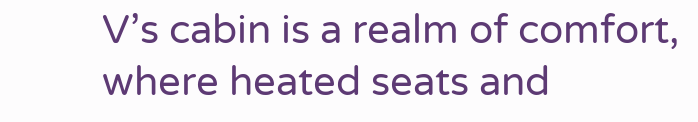V’s cabin is a realm of comfort, where heated seats and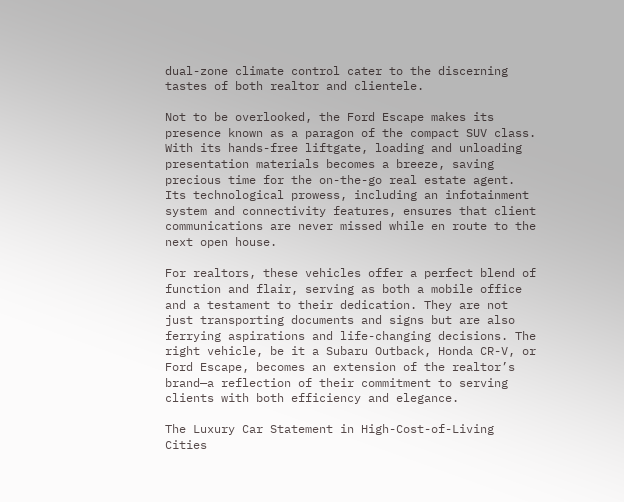dual-zone climate control cater to the discerning tastes of both realtor and clientele.

Not to be overlooked, the Ford Escape makes its presence known as a paragon of the compact SUV class. With its hands-free liftgate, loading and unloading presentation materials becomes a breeze, saving precious time for the on-the-go real estate agent. Its technological prowess, including an infotainment system and connectivity features, ensures that client communications are never missed while en route to the next open house.

For realtors, these vehicles offer a perfect blend of function and flair, serving as both a mobile office and a testament to their dedication. They are not just transporting documents and signs but are also ferrying aspirations and life-changing decisions. The right vehicle, be it a Subaru Outback, Honda CR-V, or Ford Escape, becomes an extension of the realtor’s brand—a reflection of their commitment to serving clients with both efficiency and elegance.

The Luxury Car Statement in High-Cost-of-Living Cities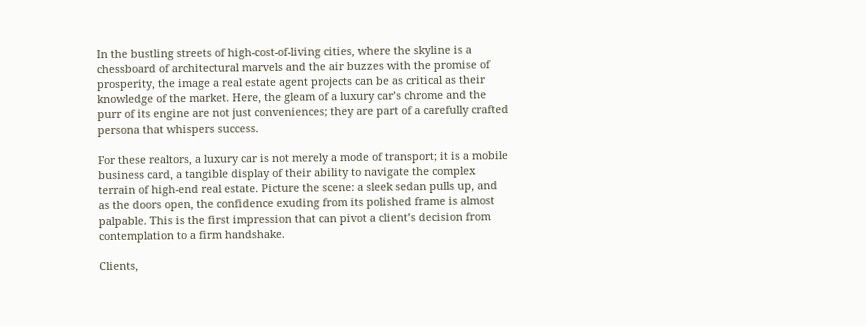In the bustling streets of high-cost-of-living cities, where the skyline is a chessboard of architectural marvels and the air buzzes with the promise of prosperity, the image a real estate agent projects can be as critical as their knowledge of the market. Here, the gleam of a luxury car’s chrome and the purr of its engine are not just conveniences; they are part of a carefully crafted persona that whispers success.

For these realtors, a luxury car is not merely a mode of transport; it is a mobile business card, a tangible display of their ability to navigate the complex terrain of high-end real estate. Picture the scene: a sleek sedan pulls up, and as the doors open, the confidence exuding from its polished frame is almost palpable. This is the first impression that can pivot a client’s decision from contemplation to a firm handshake.

Clients,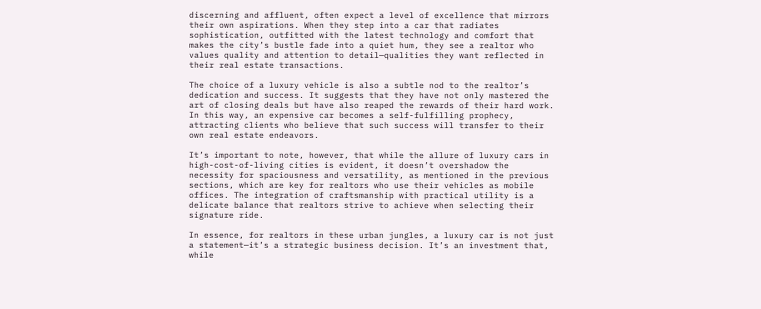discerning and affluent, often expect a level of excellence that mirrors their own aspirations. When they step into a car that radiates sophistication, outfitted with the latest technology and comfort that makes the city’s bustle fade into a quiet hum, they see a realtor who values quality and attention to detail—qualities they want reflected in their real estate transactions.

The choice of a luxury vehicle is also a subtle nod to the realtor’s dedication and success. It suggests that they have not only mastered the art of closing deals but have also reaped the rewards of their hard work. In this way, an expensive car becomes a self-fulfilling prophecy, attracting clients who believe that such success will transfer to their own real estate endeavors.

It’s important to note, however, that while the allure of luxury cars in high-cost-of-living cities is evident, it doesn’t overshadow the necessity for spaciousness and versatility, as mentioned in the previous sections, which are key for realtors who use their vehicles as mobile offices. The integration of craftsmanship with practical utility is a delicate balance that realtors strive to achieve when selecting their signature ride.

In essence, for realtors in these urban jungles, a luxury car is not just a statement—it’s a strategic business decision. It’s an investment that, while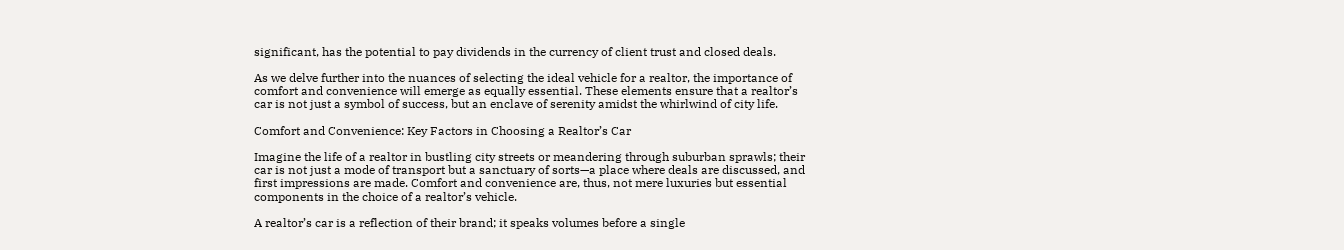significant, has the potential to pay dividends in the currency of client trust and closed deals.

As we delve further into the nuances of selecting the ideal vehicle for a realtor, the importance of comfort and convenience will emerge as equally essential. These elements ensure that a realtor’s car is not just a symbol of success, but an enclave of serenity amidst the whirlwind of city life.

Comfort and Convenience: Key Factors in Choosing a Realtor’s Car

Imagine the life of a realtor in bustling city streets or meandering through suburban sprawls; their car is not just a mode of transport but a sanctuary of sorts—a place where deals are discussed, and first impressions are made. Comfort and convenience are, thus, not mere luxuries but essential components in the choice of a realtor’s vehicle.

A realtor’s car is a reflection of their brand; it speaks volumes before a single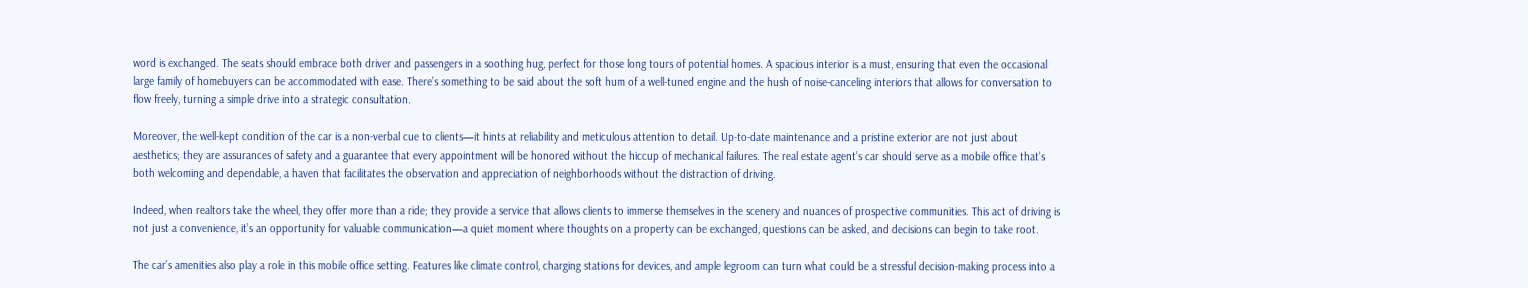word is exchanged. The seats should embrace both driver and passengers in a soothing hug, perfect for those long tours of potential homes. A spacious interior is a must, ensuring that even the occasional large family of homebuyers can be accommodated with ease. There’s something to be said about the soft hum of a well-tuned engine and the hush of noise-canceling interiors that allows for conversation to flow freely, turning a simple drive into a strategic consultation.

Moreover, the well-kept condition of the car is a non-verbal cue to clients—it hints at reliability and meticulous attention to detail. Up-to-date maintenance and a pristine exterior are not just about aesthetics; they are assurances of safety and a guarantee that every appointment will be honored without the hiccup of mechanical failures. The real estate agent’s car should serve as a mobile office that’s both welcoming and dependable, a haven that facilitates the observation and appreciation of neighborhoods without the distraction of driving.

Indeed, when realtors take the wheel, they offer more than a ride; they provide a service that allows clients to immerse themselves in the scenery and nuances of prospective communities. This act of driving is not just a convenience, it’s an opportunity for valuable communication—a quiet moment where thoughts on a property can be exchanged, questions can be asked, and decisions can begin to take root.

The car’s amenities also play a role in this mobile office setting. Features like climate control, charging stations for devices, and ample legroom can turn what could be a stressful decision-making process into a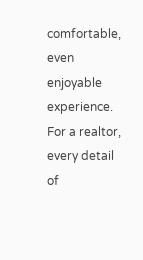comfortable, even enjoyable experience. For a realtor, every detail of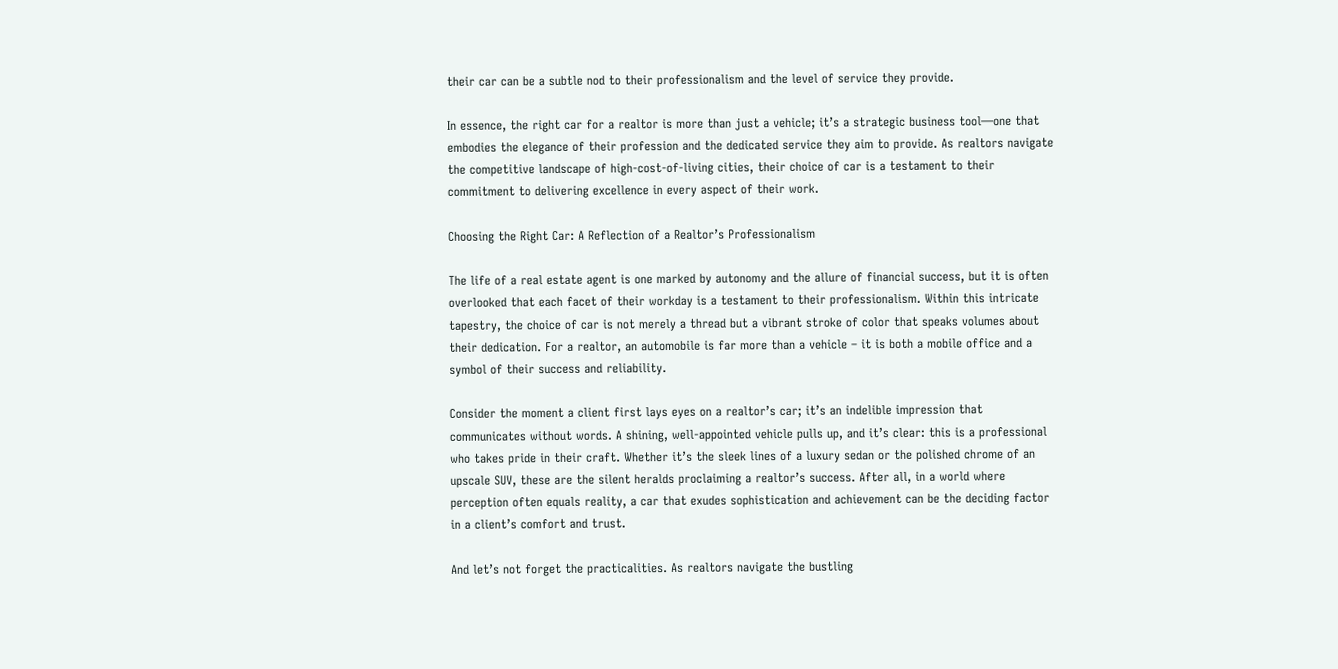their car can be a subtle nod to their professionalism and the level of service they provide.

In essence, the right car for a realtor is more than just a vehicle; it’s a strategic business tool—one that embodies the elegance of their profession and the dedicated service they aim to provide. As realtors navigate the competitive landscape of high-cost-of-living cities, their choice of car is a testament to their commitment to delivering excellence in every aspect of their work.

Choosing the Right Car: A Reflection of a Realtor’s Professionalism

The life of a real estate agent is one marked by autonomy and the allure of financial success, but it is often overlooked that each facet of their workday is a testament to their professionalism. Within this intricate tapestry, the choice of car is not merely a thread but a vibrant stroke of color that speaks volumes about their dedication. For a realtor, an automobile is far more than a vehicle – it is both a mobile office and a symbol of their success and reliability.

Consider the moment a client first lays eyes on a realtor’s car; it’s an indelible impression that communicates without words. A shining, well-appointed vehicle pulls up, and it’s clear: this is a professional who takes pride in their craft. Whether it’s the sleek lines of a luxury sedan or the polished chrome of an upscale SUV, these are the silent heralds proclaiming a realtor’s success. After all, in a world where perception often equals reality, a car that exudes sophistication and achievement can be the deciding factor in a client’s comfort and trust.

And let’s not forget the practicalities. As realtors navigate the bustling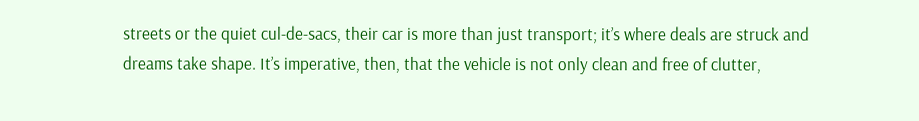streets or the quiet cul-de-sacs, their car is more than just transport; it’s where deals are struck and dreams take shape. It’s imperative, then, that the vehicle is not only clean and free of clutter,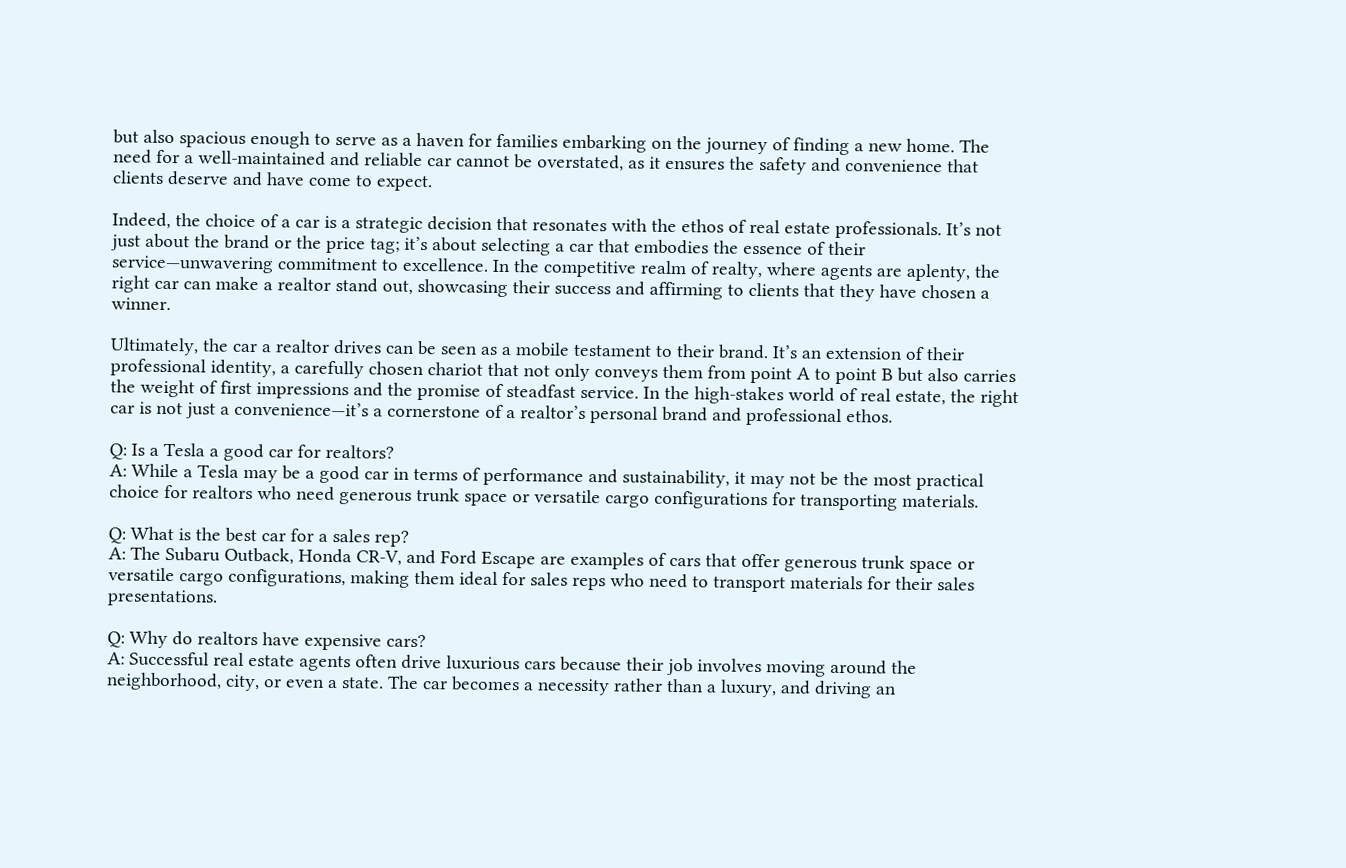but also spacious enough to serve as a haven for families embarking on the journey of finding a new home. The need for a well-maintained and reliable car cannot be overstated, as it ensures the safety and convenience that clients deserve and have come to expect.

Indeed, the choice of a car is a strategic decision that resonates with the ethos of real estate professionals. It’s not just about the brand or the price tag; it’s about selecting a car that embodies the essence of their service—unwavering commitment to excellence. In the competitive realm of realty, where agents are aplenty, the right car can make a realtor stand out, showcasing their success and affirming to clients that they have chosen a winner.

Ultimately, the car a realtor drives can be seen as a mobile testament to their brand. It’s an extension of their professional identity, a carefully chosen chariot that not only conveys them from point A to point B but also carries the weight of first impressions and the promise of steadfast service. In the high-stakes world of real estate, the right car is not just a convenience—it’s a cornerstone of a realtor’s personal brand and professional ethos.

Q: Is a Tesla a good car for realtors?
A: While a Tesla may be a good car in terms of performance and sustainability, it may not be the most practical choice for realtors who need generous trunk space or versatile cargo configurations for transporting materials.

Q: What is the best car for a sales rep?
A: The Subaru Outback, Honda CR-V, and Ford Escape are examples of cars that offer generous trunk space or versatile cargo configurations, making them ideal for sales reps who need to transport materials for their sales presentations.

Q: Why do realtors have expensive cars?
A: Successful real estate agents often drive luxurious cars because their job involves moving around the neighborhood, city, or even a state. The car becomes a necessity rather than a luxury, and driving an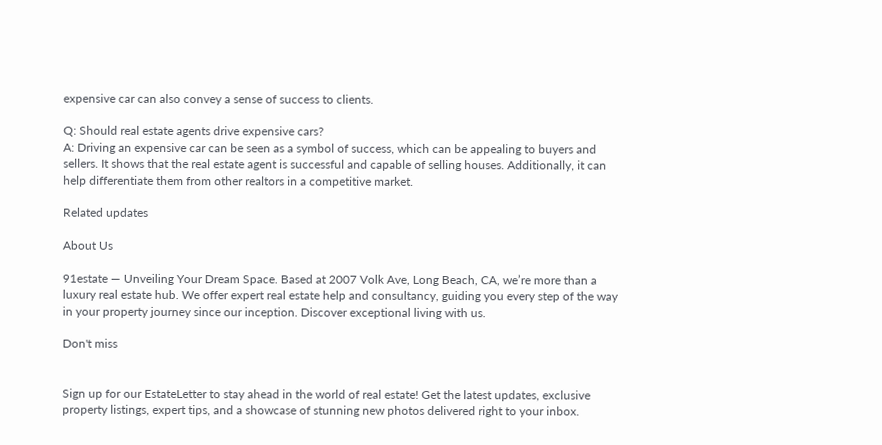expensive car can also convey a sense of success to clients.

Q: Should real estate agents drive expensive cars?
A: Driving an expensive car can be seen as a symbol of success, which can be appealing to buyers and sellers. It shows that the real estate agent is successful and capable of selling houses. Additionally, it can help differentiate them from other realtors in a competitive market.

Related updates

About Us

91estate — Unveiling Your Dream Space. Based at 2007 Volk Ave, Long Beach, CA, we’re more than a luxury real estate hub. We offer expert real estate help and consultancy, guiding you every step of the way in your property journey since our inception. Discover exceptional living with us.

Don't miss


Sign up for our EstateLetter to stay ahead in the world of real estate! Get the latest updates, exclusive property listings, expert tips, and a showcase of stunning new photos delivered right to your inbox.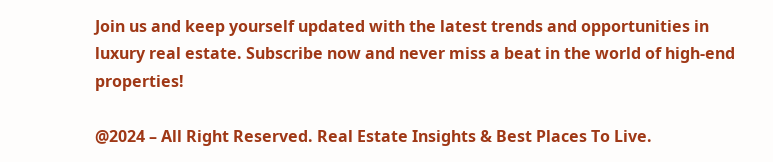Join us and keep yourself updated with the latest trends and opportunities in luxury real estate. Subscribe now and never miss a beat in the world of high-end properties!

@2024 – All Right Reserved. Real Estate Insights & Best Places To Live.